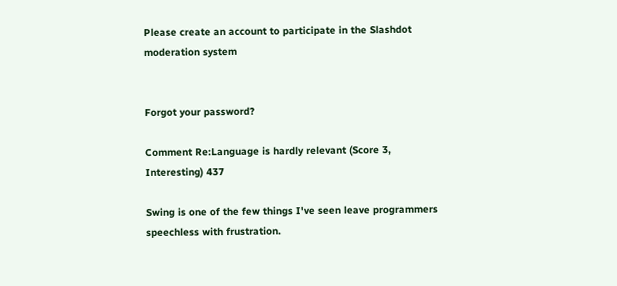Please create an account to participate in the Slashdot moderation system


Forgot your password?

Comment Re:Language is hardly relevant (Score 3, Interesting) 437

Swing is one of the few things I've seen leave programmers speechless with frustration.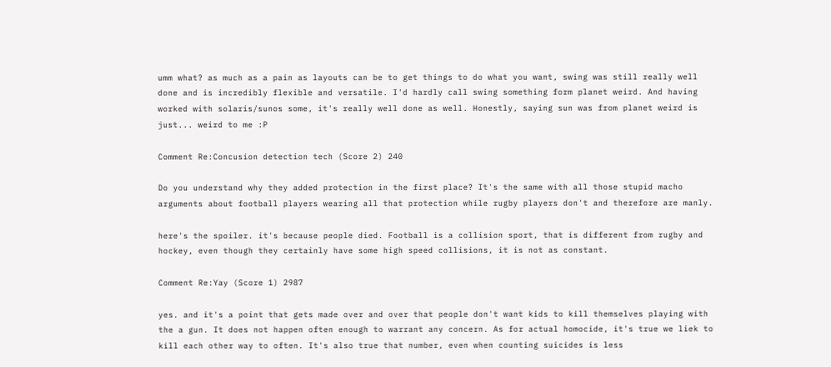umm what? as much as a pain as layouts can be to get things to do what you want, swing was still really well done and is incredibly flexible and versatile. I'd hardly call swing something form planet weird. And having worked with solaris/sunos some, it's really well done as well. Honestly, saying sun was from planet weird is just... weird to me :P

Comment Re:Concusion detection tech (Score 2) 240

Do you understand why they added protection in the first place? It's the same with all those stupid macho arguments about football players wearing all that protection while rugby players don't and therefore are manly.

here's the spoiler. it's because people died. Football is a collision sport, that is different from rugby and hockey, even though they certainly have some high speed collisions, it is not as constant.

Comment Re:Yay (Score 1) 2987

yes. and it's a point that gets made over and over that people don't want kids to kill themselves playing with the a gun. It does not happen often enough to warrant any concern. As for actual homocide, it's true we liek to kill each other way to often. It's also true that number, even when counting suicides is less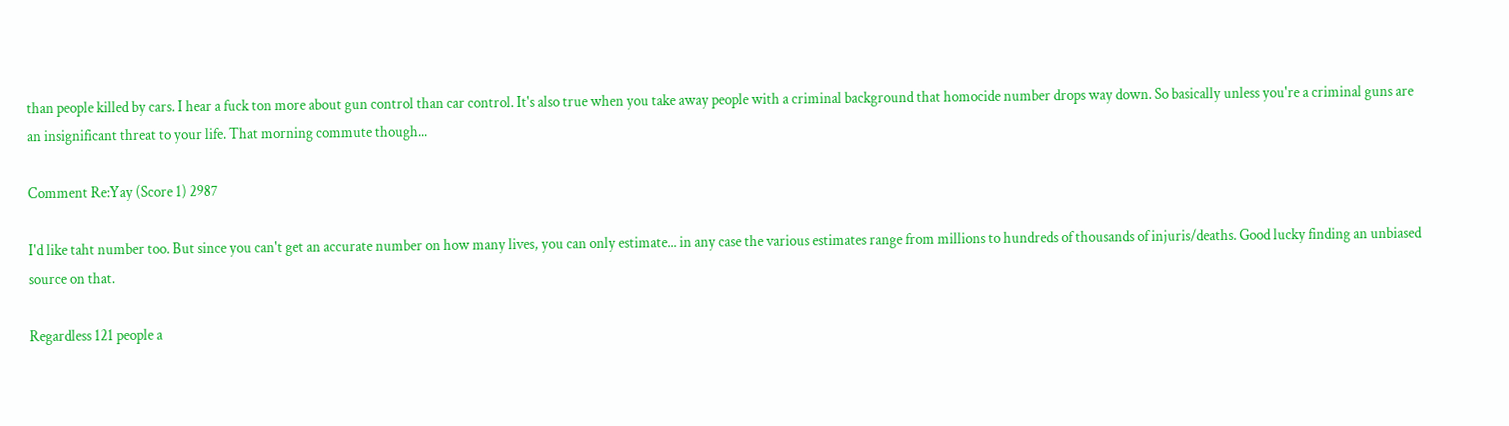than people killed by cars. I hear a fuck ton more about gun control than car control. It's also true when you take away people with a criminal background that homocide number drops way down. So basically unless you're a criminal guns are an insignificant threat to your life. That morning commute though...

Comment Re:Yay (Score 1) 2987

I'd like taht number too. But since you can't get an accurate number on how many lives, you can only estimate... in any case the various estimates range from millions to hundreds of thousands of injuris/deaths. Good lucky finding an unbiased source on that.

Regardless 121 people a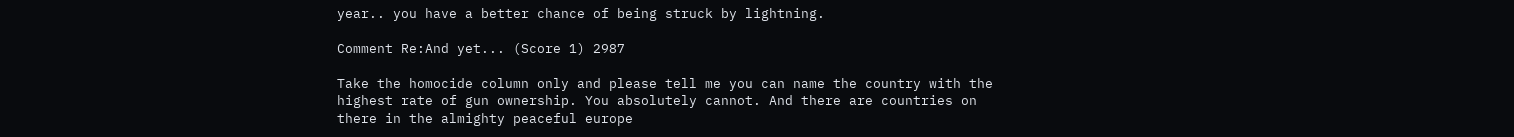year.. you have a better chance of being struck by lightning.

Comment Re:And yet... (Score 1) 2987

Take the homocide column only and please tell me you can name the country with the highest rate of gun ownership. You absolutely cannot. And there are countries on there in the almighty peaceful europe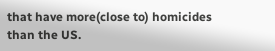that have more(close to) homicides than the US.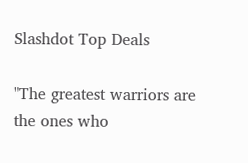Slashdot Top Deals

"The greatest warriors are the ones who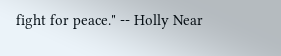fight for peace." -- Holly Near